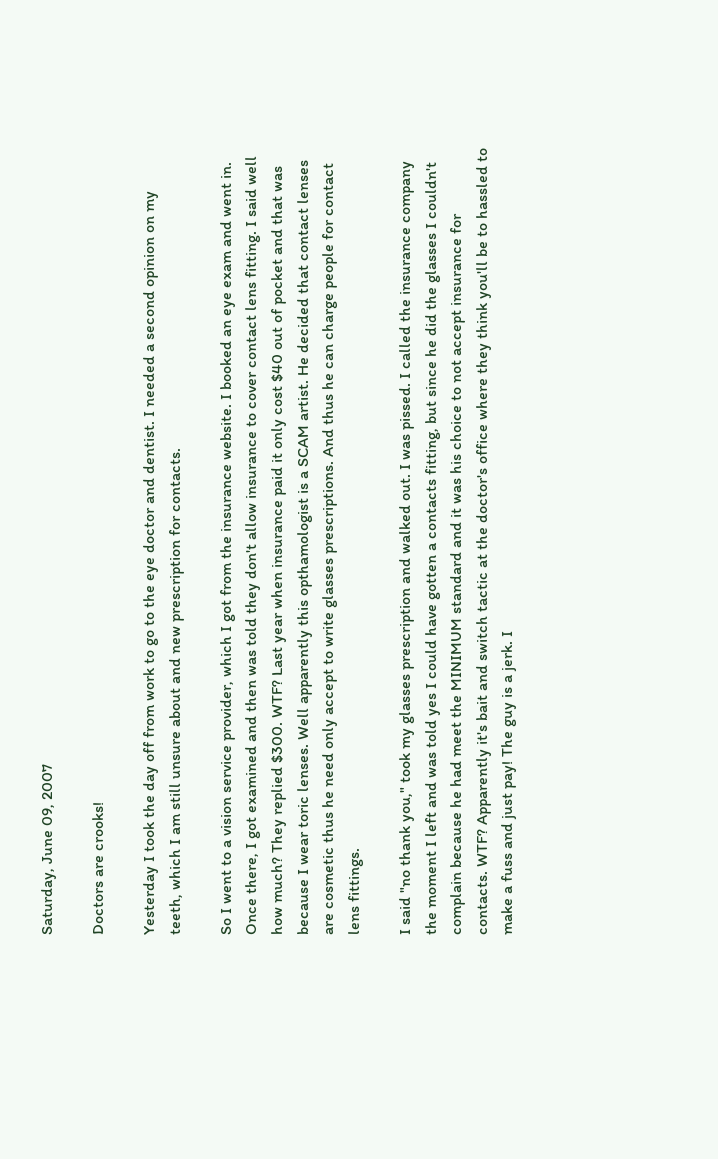Saturday, June 09, 2007

Doctors are crooks!

Yesterday I took the day off from work to go to the eye doctor and dentist. I needed a second opinion on my teeth, which I am still unsure about and new prescription for contacts.

So I went to a vision service provider, which I got from the insurance website. I booked an eye exam and went in. Once there, I got examined and then was told they don't allow insurance to cover contact lens fitting. I said well how much? They replied $300. WTF? Last year when insurance paid it only cost $40 out of pocket and that was because I wear toric lenses. Well apparently this opthamologist is a SCAM artist. He decided that contact lenses are cosmetic thus he need only accept to write glasses prescriptions. And thus he can charge people for contact lens fittings.

I said "no thank you," took my glasses prescription and walked out. I was pissed. I called the insurance company the moment I left and was told yes I could have gotten a contacts fitting, but since he did the glasses I couldn't complain because he had meet the MINIMUM standard and it was his choice to not accept insurance for contacts. WTF? Apparently it's bait and switch tactic at the doctor's office where they think you'll be to hassled to make a fuss and just pay! The guy is a jerk. I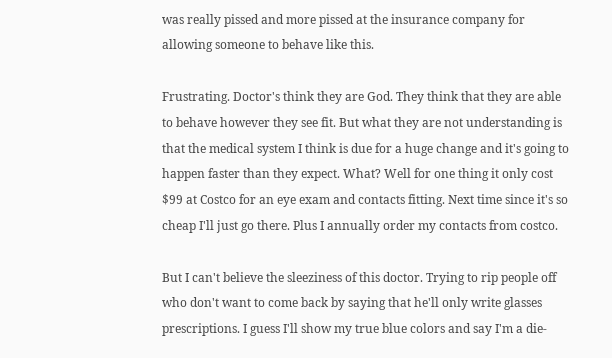was really pissed and more pissed at the insurance company for allowing someone to behave like this.

Frustrating. Doctor's think they are God. They think that they are able to behave however they see fit. But what they are not understanding is that the medical system I think is due for a huge change and it's going to happen faster than they expect. What? Well for one thing it only cost $99 at Costco for an eye exam and contacts fitting. Next time since it's so cheap I'll just go there. Plus I annually order my contacts from costco.

But I can't believe the sleeziness of this doctor. Trying to rip people off who don't want to come back by saying that he'll only write glasses prescriptions. I guess I'll show my true blue colors and say I'm a die-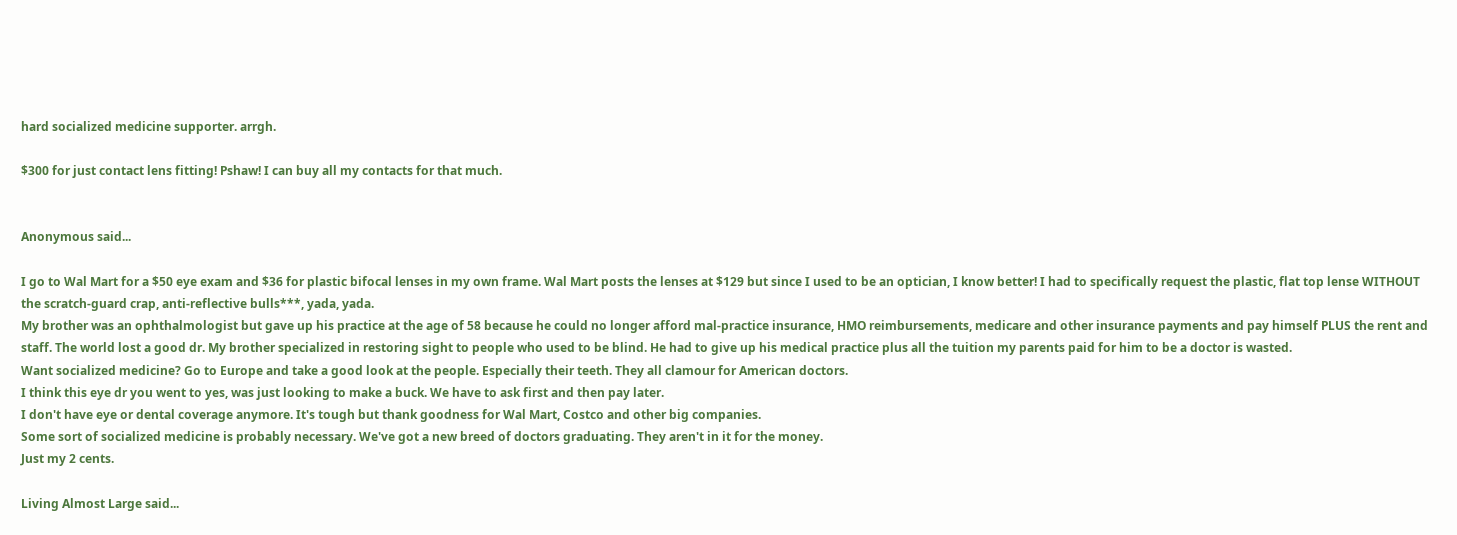hard socialized medicine supporter. arrgh.

$300 for just contact lens fitting! Pshaw! I can buy all my contacts for that much.


Anonymous said...

I go to Wal Mart for a $50 eye exam and $36 for plastic bifocal lenses in my own frame. Wal Mart posts the lenses at $129 but since I used to be an optician, I know better! I had to specifically request the plastic, flat top lense WITHOUT the scratch-guard crap, anti-reflective bulls***, yada, yada.
My brother was an ophthalmologist but gave up his practice at the age of 58 because he could no longer afford mal-practice insurance, HMO reimbursements, medicare and other insurance payments and pay himself PLUS the rent and staff. The world lost a good dr. My brother specialized in restoring sight to people who used to be blind. He had to give up his medical practice plus all the tuition my parents paid for him to be a doctor is wasted.
Want socialized medicine? Go to Europe and take a good look at the people. Especially their teeth. They all clamour for American doctors.
I think this eye dr you went to yes, was just looking to make a buck. We have to ask first and then pay later.
I don't have eye or dental coverage anymore. It's tough but thank goodness for Wal Mart, Costco and other big companies.
Some sort of socialized medicine is probably necessary. We've got a new breed of doctors graduating. They aren't in it for the money.
Just my 2 cents.

Living Almost Large said...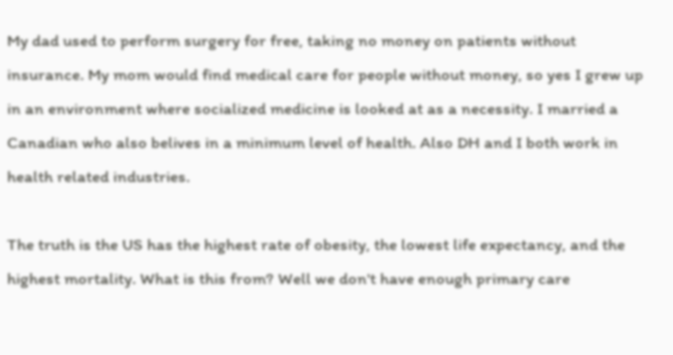My dad used to perform surgery for free, taking no money on patients without insurance. My mom would find medical care for people without money, so yes I grew up in an environment where socialized medicine is looked at as a necessity. I married a Canadian who also belives in a minimum level of health. Also DH and I both work in health related industries.

The truth is the US has the highest rate of obesity, the lowest life expectancy, and the highest mortality. What is this from? Well we don't have enough primary care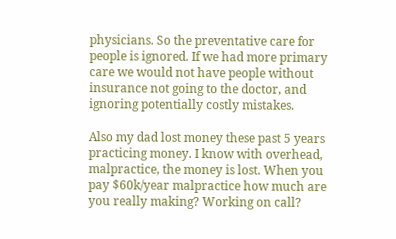physicians. So the preventative care for people is ignored. If we had more primary care we would not have people without insurance not going to the doctor, and ignoring potentially costly mistakes.

Also my dad lost money these past 5 years practicing money. I know with overhead, malpractice, the money is lost. When you pay $60k/year malpractice how much are you really making? Working on call?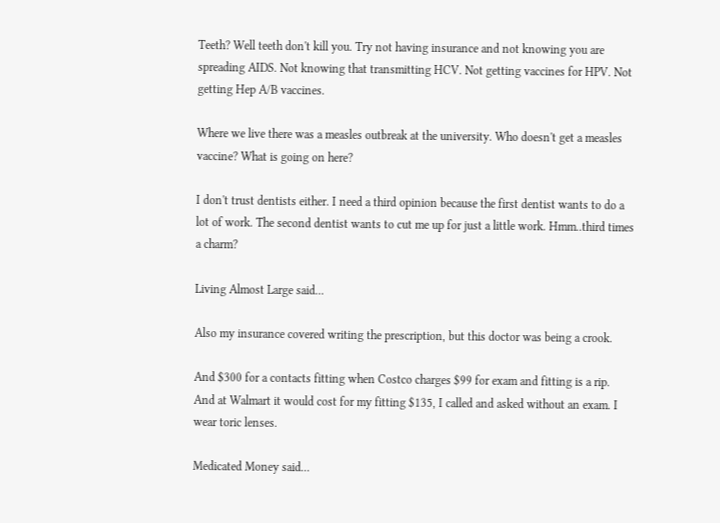Teeth? Well teeth don't kill you. Try not having insurance and not knowing you are spreading AIDS. Not knowing that transmitting HCV. Not getting vaccines for HPV. Not getting Hep A/B vaccines.

Where we live there was a measles outbreak at the university. Who doesn't get a measles vaccine? What is going on here?

I don't trust dentists either. I need a third opinion because the first dentist wants to do a lot of work. The second dentist wants to cut me up for just a little work. Hmm..third times a charm?

Living Almost Large said...

Also my insurance covered writing the prescription, but this doctor was being a crook.

And $300 for a contacts fitting when Costco charges $99 for exam and fitting is a rip. And at Walmart it would cost for my fitting $135, I called and asked without an exam. I wear toric lenses.

Medicated Money said...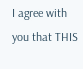I agree with you that THIS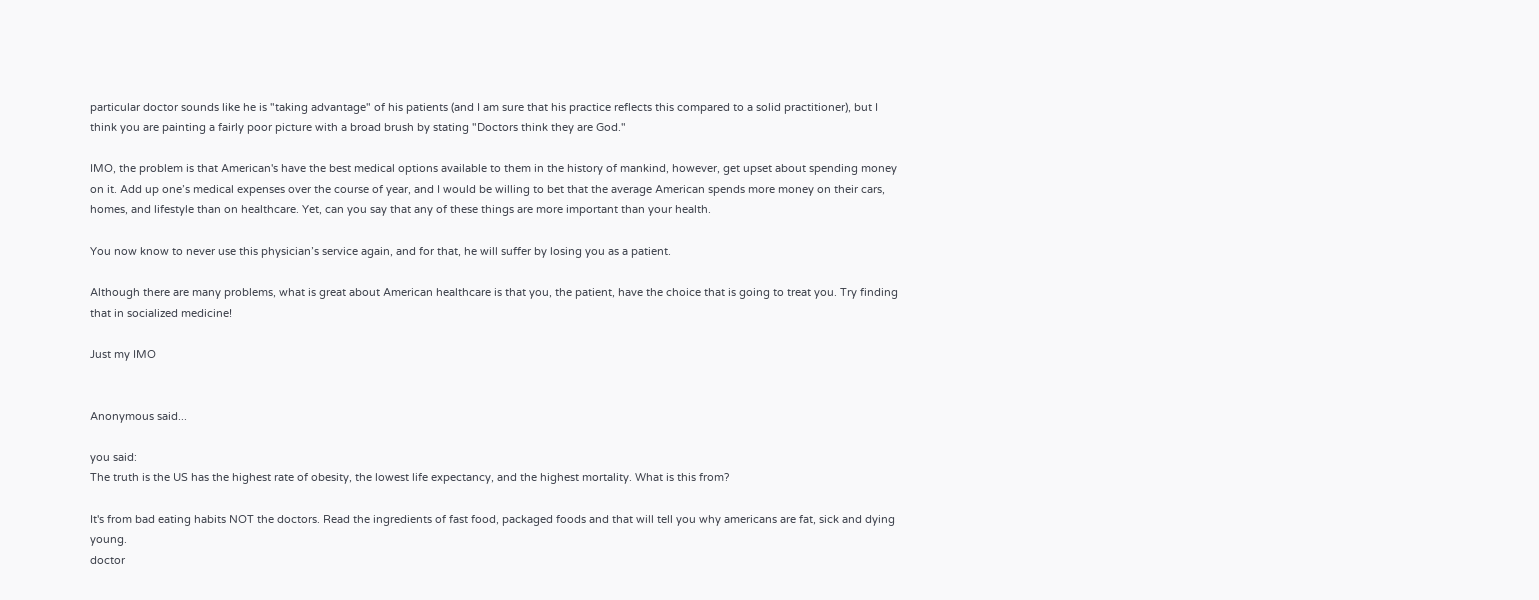particular doctor sounds like he is "taking advantage" of his patients (and I am sure that his practice reflects this compared to a solid practitioner), but I think you are painting a fairly poor picture with a broad brush by stating "Doctors think they are God."

IMO, the problem is that American's have the best medical options available to them in the history of mankind, however, get upset about spending money on it. Add up one’s medical expenses over the course of year, and I would be willing to bet that the average American spends more money on their cars, homes, and lifestyle than on healthcare. Yet, can you say that any of these things are more important than your health.

You now know to never use this physician’s service again, and for that, he will suffer by losing you as a patient.

Although there are many problems, what is great about American healthcare is that you, the patient, have the choice that is going to treat you. Try finding that in socialized medicine!

Just my IMO


Anonymous said...

you said:
The truth is the US has the highest rate of obesity, the lowest life expectancy, and the highest mortality. What is this from?

It's from bad eating habits NOT the doctors. Read the ingredients of fast food, packaged foods and that will tell you why americans are fat, sick and dying young.
doctor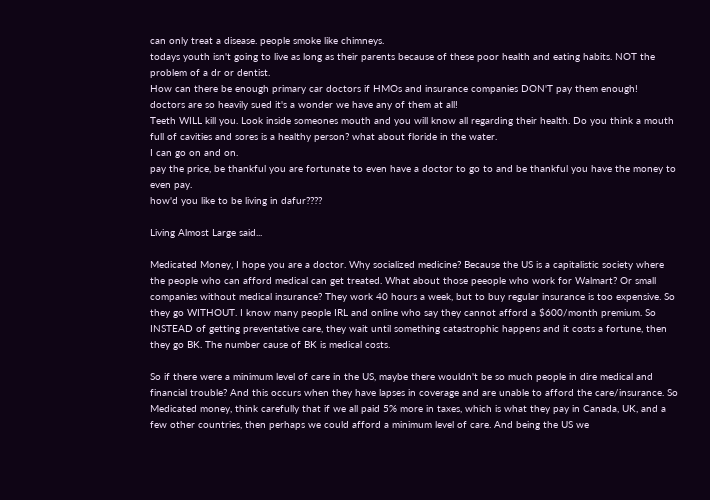can only treat a disease. people smoke like chimneys.
todays youth isn't going to live as long as their parents because of these poor health and eating habits. NOT the problem of a dr or dentist.
How can there be enough primary car doctors if HMOs and insurance companies DON'T pay them enough!
doctors are so heavily sued it's a wonder we have any of them at all!
Teeth WILL kill you. Look inside someones mouth and you will know all regarding their health. Do you think a mouth full of cavities and sores is a healthy person? what about floride in the water.
I can go on and on.
pay the price, be thankful you are fortunate to even have a doctor to go to and be thankful you have the money to even pay.
how'd you like to be living in dafur????

Living Almost Large said...

Medicated Money, I hope you are a doctor. Why socialized medicine? Because the US is a capitalistic society where the people who can afford medical can get treated. What about those peeople who work for Walmart? Or small companies without medical insurance? They work 40 hours a week, but to buy regular insurance is too expensive. So they go WITHOUT. I know many people IRL and online who say they cannot afford a $600/month premium. So INSTEAD of getting preventative care, they wait until something catastrophic happens and it costs a fortune, then they go BK. The number cause of BK is medical costs.

So if there were a minimum level of care in the US, maybe there wouldn't be so much people in dire medical and financial trouble? And this occurs when they have lapses in coverage and are unable to afford the care/insurance. So Medicated money, think carefully that if we all paid 5% more in taxes, which is what they pay in Canada, UK, and a few other countries, then perhaps we could afford a minimum level of care. And being the US we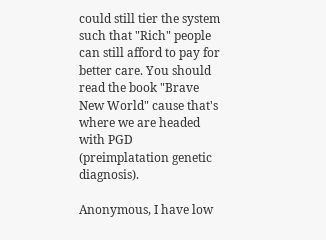could still tier the system such that "Rich" people can still afford to pay for better care. You should read the book "Brave New World" cause that's where we are headed with PGD (preimplatation genetic diagnosis).

Anonymous, I have low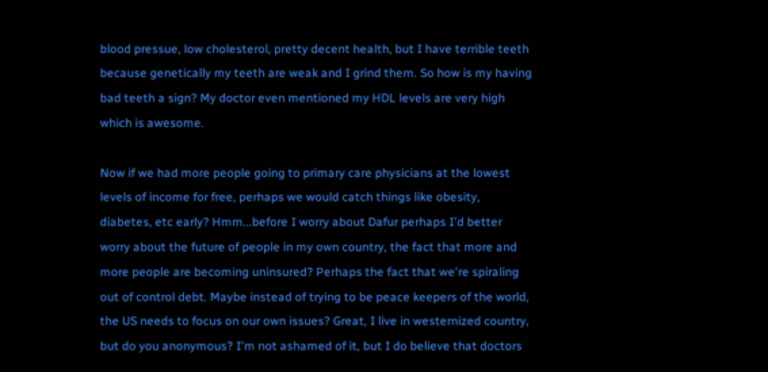blood pressue, low cholesterol, pretty decent health, but I have terrible teeth because genetically my teeth are weak and I grind them. So how is my having bad teeth a sign? My doctor even mentioned my HDL levels are very high which is awesome.

Now if we had more people going to primary care physicians at the lowest levels of income for free, perhaps we would catch things like obesity, diabetes, etc early? Hmm...before I worry about Dafur perhaps I'd better worry about the future of people in my own country, the fact that more and more people are becoming uninsured? Perhaps the fact that we're spiraling out of control debt. Maybe instead of trying to be peace keepers of the world, the US needs to focus on our own issues? Great, I live in westernized country, but do you anonymous? I'm not ashamed of it, but I do believe that doctors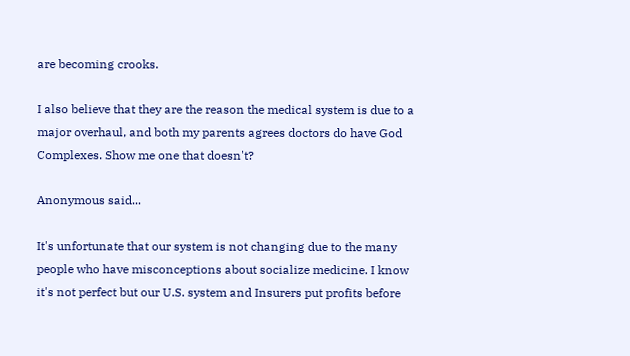are becoming crooks.

I also believe that they are the reason the medical system is due to a major overhaul, and both my parents agrees doctors do have God Complexes. Show me one that doesn't?

Anonymous said...

It's unfortunate that our system is not changing due to the many people who have misconceptions about socialize medicine. I know it's not perfect but our U.S. system and Insurers put profits before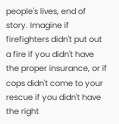people's lives, end of story. Imagine if firefighters didn't put out a fire if you didn't have the proper insurance, or if cops didn't come to your rescue if you didn't have the right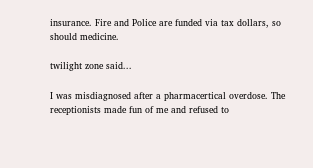insurance. Fire and Police are funded via tax dollars, so should medicine.

twilight zone said...

I was misdiagnosed after a pharmacertical overdose. The receptionists made fun of me and refused to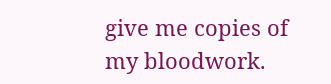give me copies of my bloodwork.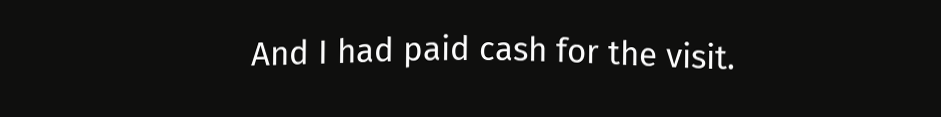And I had paid cash for the visit.